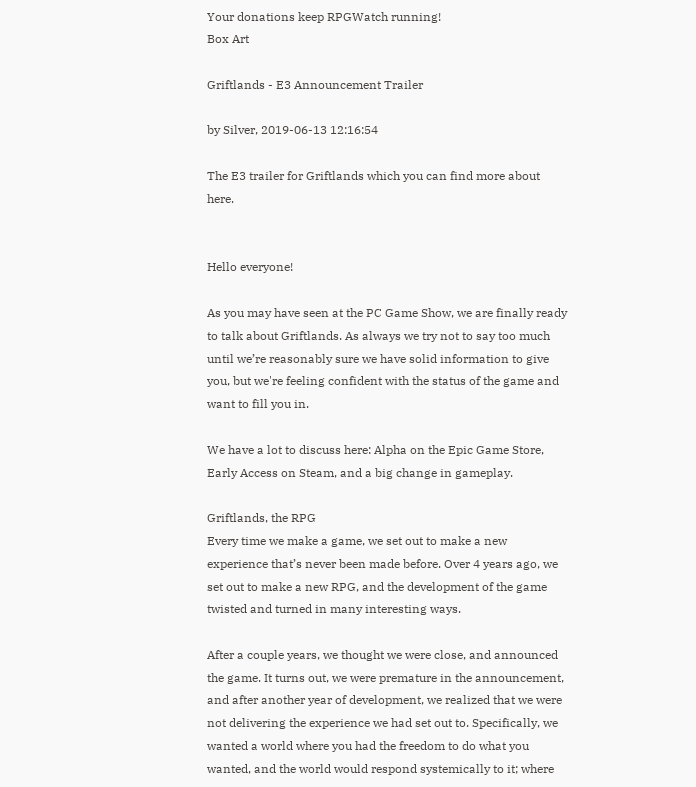Your donations keep RPGWatch running!
Box Art

Griftlands - E3 Announcement Trailer

by Silver, 2019-06-13 12:16:54

The E3 trailer for Griftlands which you can find more about here.


Hello everyone!

As you may have seen at the PC Game Show, we are finally ready to talk about Griftlands. As always we try not to say too much until we’re reasonably sure we have solid information to give you, but we're feeling confident with the status of the game and want to fill you in.

We have a lot to discuss here: Alpha on the Epic Game Store, Early Access on Steam, and a big change in gameplay.

Griftlands, the RPG
Every time we make a game, we set out to make a new experience that’s never been made before. Over 4 years ago, we set out to make a new RPG, and the development of the game twisted and turned in many interesting ways.

After a couple years, we thought we were close, and announced the game. It turns out, we were premature in the announcement, and after another year of development, we realized that we were not delivering the experience we had set out to. Specifically, we wanted a world where you had the freedom to do what you wanted, and the world would respond systemically to it; where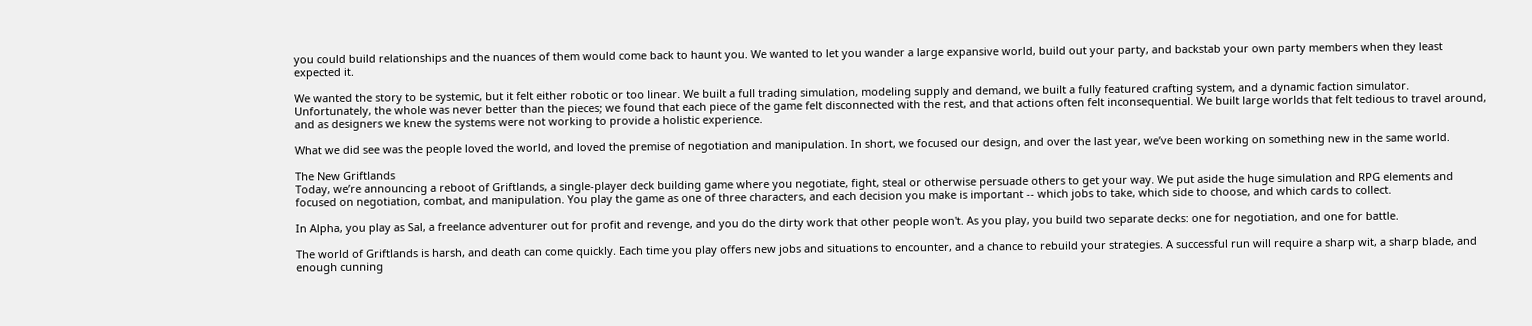you could build relationships and the nuances of them would come back to haunt you. We wanted to let you wander a large expansive world, build out your party, and backstab your own party members when they least expected it.

We wanted the story to be systemic, but it felt either robotic or too linear. We built a full trading simulation, modeling supply and demand, we built a fully featured crafting system, and a dynamic faction simulator. Unfortunately, the whole was never better than the pieces; we found that each piece of the game felt disconnected with the rest, and that actions often felt inconsequential. We built large worlds that felt tedious to travel around, and as designers we knew the systems were not working to provide a holistic experience.

What we did see was the people loved the world, and loved the premise of negotiation and manipulation. In short, we focused our design, and over the last year, we’ve been working on something new in the same world.

The New Griftlands
Today, we’re announcing a reboot of Griftlands, a single-player deck building game where you negotiate, fight, steal or otherwise persuade others to get your way. We put aside the huge simulation and RPG elements and focused on negotiation, combat, and manipulation. You play the game as one of three characters, and each decision you make is important -- which jobs to take, which side to choose, and which cards to collect.

In Alpha, you play as Sal, a freelance adventurer out for profit and revenge, and you do the dirty work that other people won't. As you play, you build two separate decks: one for negotiation, and one for battle.

The world of Griftlands is harsh, and death can come quickly. Each time you play offers new jobs and situations to encounter, and a chance to rebuild your strategies. A successful run will require a sharp wit, a sharp blade, and enough cunning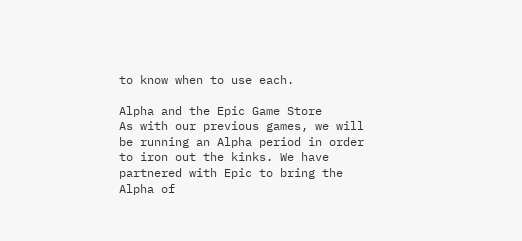to know when to use each.

Alpha and the Epic Game Store
As with our previous games, we will be running an Alpha period in order to iron out the kinks. We have partnered with Epic to bring the Alpha of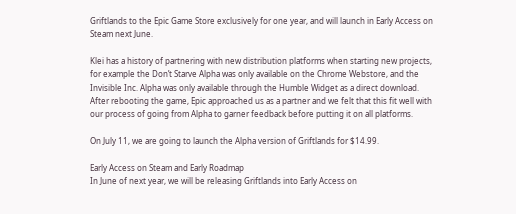Griftlands to the Epic Game Store exclusively for one year, and will launch in Early Access on Steam next June.

Klei has a history of partnering with new distribution platforms when starting new projects, for example the Don’t Starve Alpha was only available on the Chrome Webstore, and the Invisible Inc. Alpha was only available through the Humble Widget as a direct download. After rebooting the game, Epic approached us as a partner and we felt that this fit well with our process of going from Alpha to garner feedback before putting it on all platforms.

On July 11, we are going to launch the Alpha version of Griftlands for $14.99.

Early Access on Steam and Early Roadmap
In June of next year, we will be releasing Griftlands into Early Access on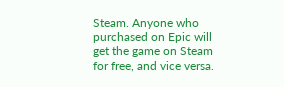Steam. Anyone who purchased on Epic will get the game on Steam for free, and vice versa.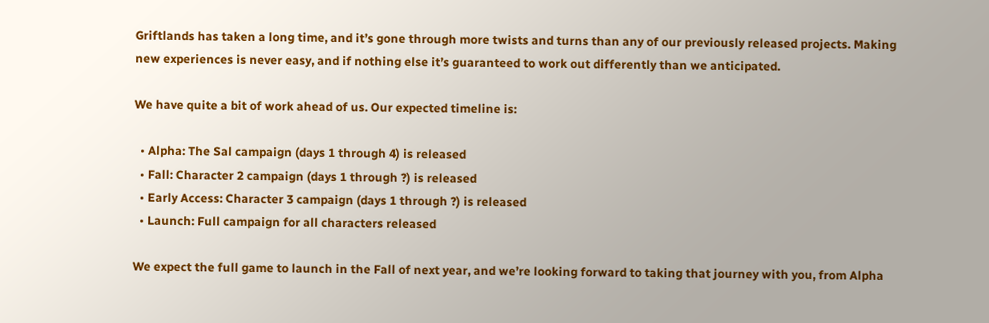Griftlands has taken a long time, and it’s gone through more twists and turns than any of our previously released projects. Making new experiences is never easy, and if nothing else it’s guaranteed to work out differently than we anticipated.

We have quite a bit of work ahead of us. Our expected timeline is:

  • Alpha: The Sal campaign (days 1 through 4) is released
  • Fall: Character 2 campaign (days 1 through ?) is released
  • Early Access: Character 3 campaign (days 1 through ?) is released
  • Launch: Full campaign for all characters released

We expect the full game to launch in the Fall of next year, and we’re looking forward to taking that journey with you, from Alpha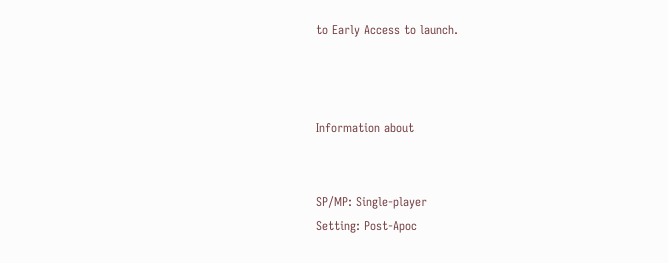to Early Access to launch.



Information about


SP/MP: Single-player
Setting: Post-Apoc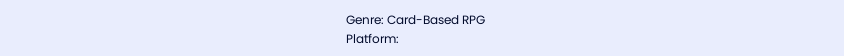Genre: Card-Based RPG
Platform: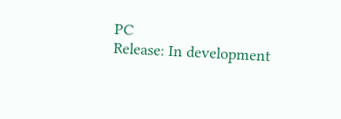PC
Release: In development